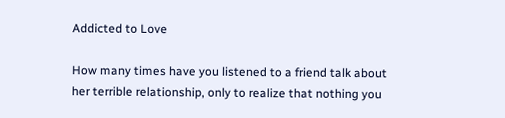Addicted to Love

How many times have you listened to a friend talk about her terrible relationship, only to realize that nothing you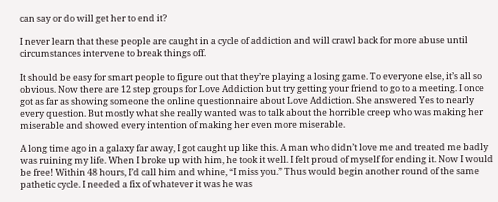can say or do will get her to end it?

I never learn that these people are caught in a cycle of addiction and will crawl back for more abuse until circumstances intervene to break things off.

It should be easy for smart people to figure out that they’re playing a losing game. To everyone else, it’s all so obvious. Now there are 12 step groups for Love Addiction but try getting your friend to go to a meeting. I once got as far as showing someone the online questionnaire about Love Addiction. She answered Yes to nearly every question. But mostly what she really wanted was to talk about the horrible creep who was making her miserable and showed every intention of making her even more miserable.

A long time ago in a galaxy far away, I got caught up like this. A man who didn’t love me and treated me badly was ruining my life. When I broke up with him, he took it well. I felt proud of myself for ending it. Now I would be free! Within 48 hours, I’d call him and whine, “I miss you.” Thus would begin another round of the same pathetic cycle. I needed a fix of whatever it was he was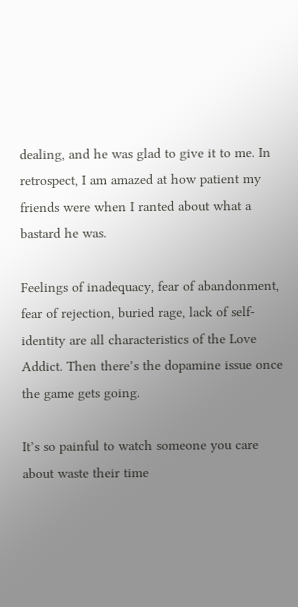dealing, and he was glad to give it to me. In retrospect, I am amazed at how patient my friends were when I ranted about what a bastard he was.

Feelings of inadequacy, fear of abandonment, fear of rejection, buried rage, lack of self-identity are all characteristics of the Love Addict. Then there’s the dopamine issue once the game gets going.

It’s so painful to watch someone you care about waste their time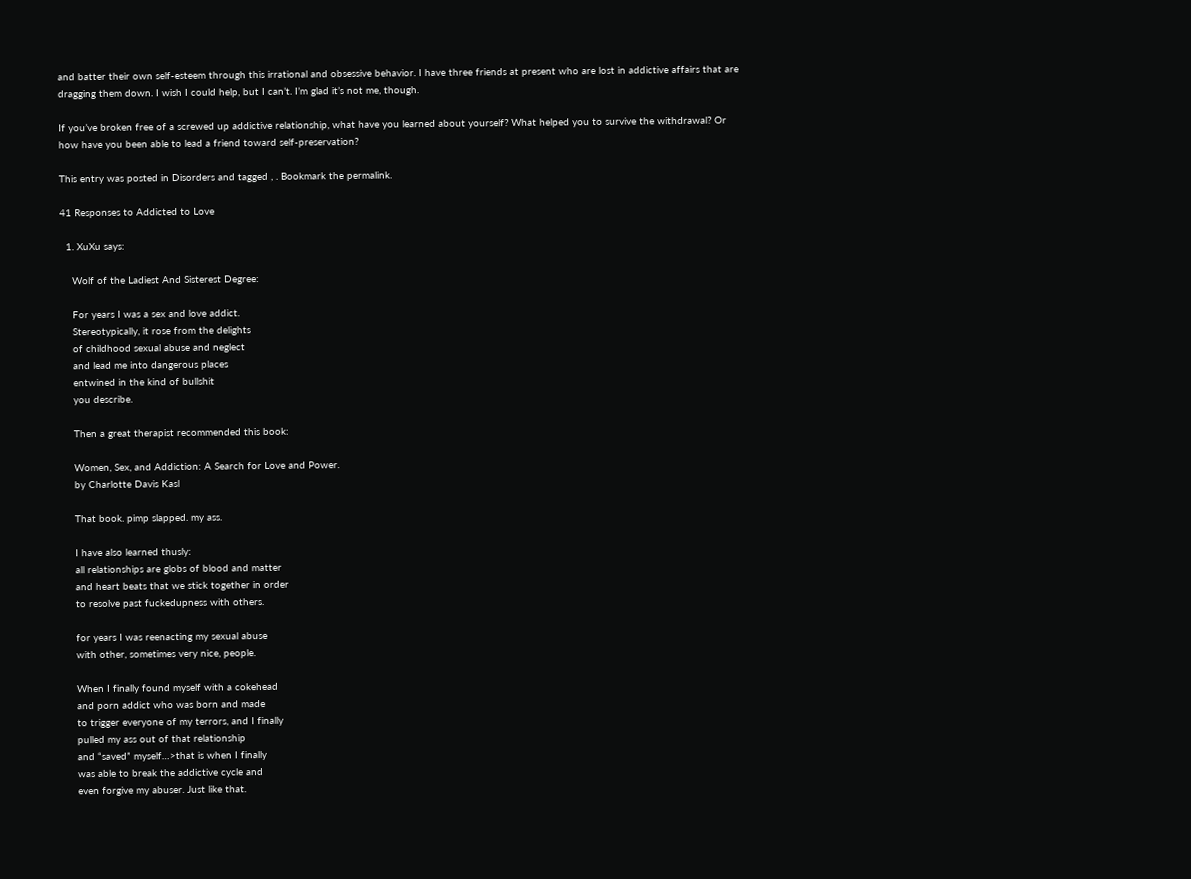and batter their own self-esteem through this irrational and obsessive behavior. I have three friends at present who are lost in addictive affairs that are dragging them down. I wish I could help, but I can’t. I’m glad it’s not me, though.

If you’ve broken free of a screwed up addictive relationship, what have you learned about yourself? What helped you to survive the withdrawal? Or how have you been able to lead a friend toward self-preservation?

This entry was posted in Disorders and tagged , . Bookmark the permalink.

41 Responses to Addicted to Love

  1. XuXu says:

    Wolf of the Ladiest And Sisterest Degree:

    For years I was a sex and love addict.
    Stereotypically, it rose from the delights
    of childhood sexual abuse and neglect
    and lead me into dangerous places
    entwined in the kind of bullshit
    you describe.

    Then a great therapist recommended this book:

    Women, Sex, and Addiction: A Search for Love and Power.
    by Charlotte Davis Kasl

    That book. pimp slapped. my ass.

    I have also learned thusly:
    all relationships are globs of blood and matter
    and heart beats that we stick together in order
    to resolve past fuckedupness with others.

    for years I was reenacting my sexual abuse
    with other, sometimes very nice, people.

    When I finally found myself with a cokehead
    and porn addict who was born and made
    to trigger everyone of my terrors, and I finally
    pulled my ass out of that relationship
    and “saved” myself…>that is when I finally
    was able to break the addictive cycle and
    even forgive my abuser. Just like that.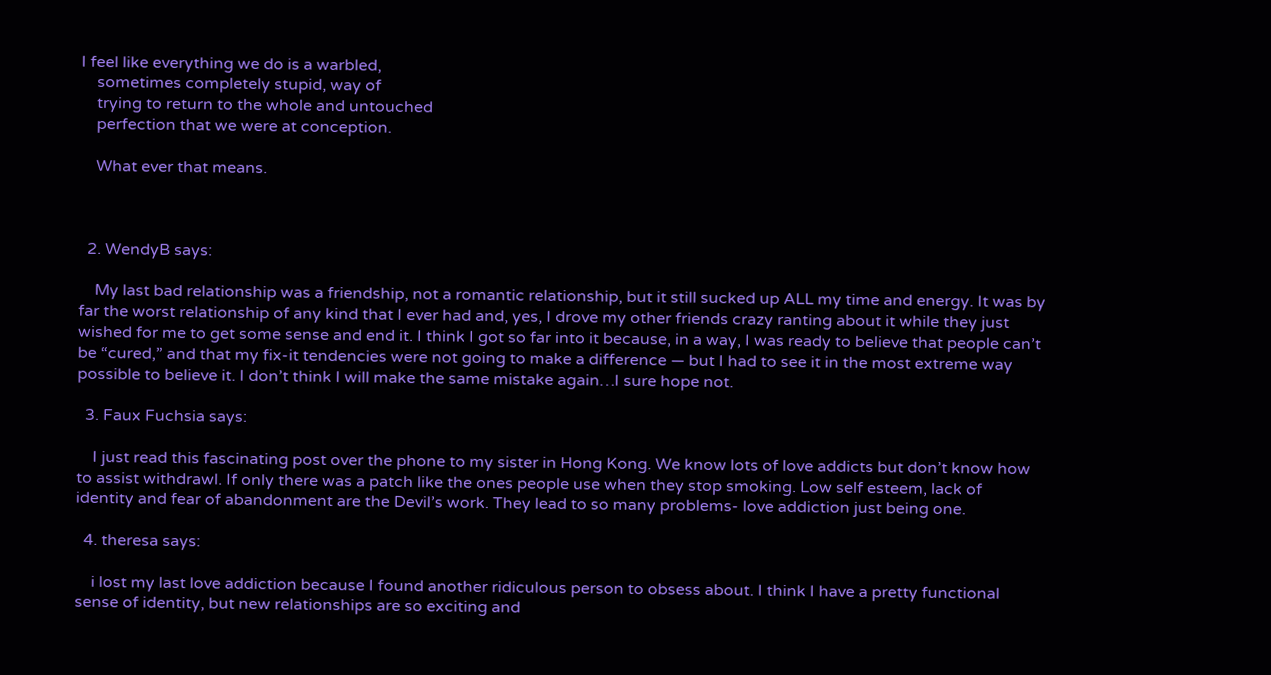I feel like everything we do is a warbled,
    sometimes completely stupid, way of
    trying to return to the whole and untouched
    perfection that we were at conception.

    What ever that means.



  2. WendyB says:

    My last bad relationship was a friendship, not a romantic relationship, but it still sucked up ALL my time and energy. It was by far the worst relationship of any kind that I ever had and, yes, I drove my other friends crazy ranting about it while they just wished for me to get some sense and end it. I think I got so far into it because, in a way, I was ready to believe that people can’t be “cured,” and that my fix-it tendencies were not going to make a difference — but I had to see it in the most extreme way possible to believe it. I don’t think I will make the same mistake again…I sure hope not.

  3. Faux Fuchsia says:

    I just read this fascinating post over the phone to my sister in Hong Kong. We know lots of love addicts but don’t know how to assist withdrawl. If only there was a patch like the ones people use when they stop smoking. Low self esteem, lack of identity and fear of abandonment are the Devil’s work. They lead to so many problems- love addiction just being one.

  4. theresa says:

    i lost my last love addiction because I found another ridiculous person to obsess about. I think I have a pretty functional sense of identity, but new relationships are so exciting and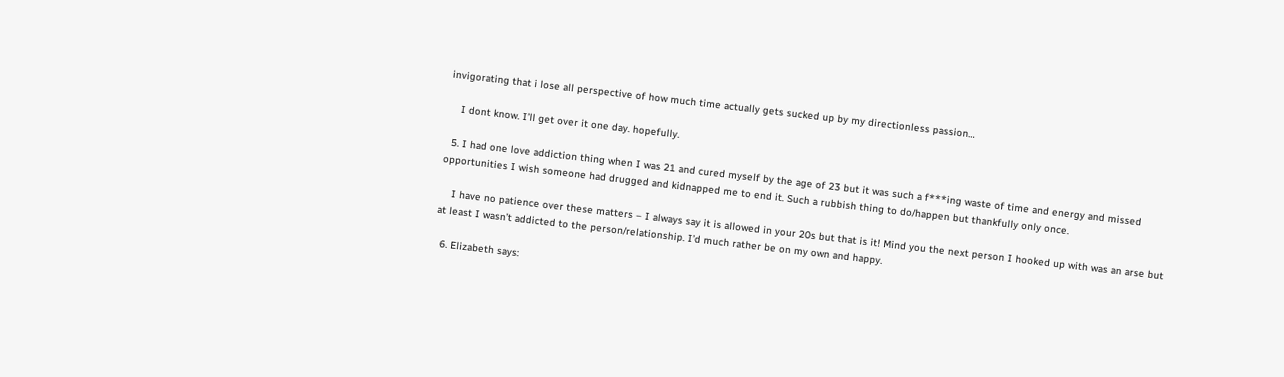invigorating that i lose all perspective of how much time actually gets sucked up by my directionless passion…

    I dont know. I’ll get over it one day. hopefully.

  5. I had one love addiction thing when I was 21 and cured myself by the age of 23 but it was such a f***ing waste of time and energy and missed opportunities I wish someone had drugged and kidnapped me to end it. Such a rubbish thing to do/happen but thankfully only once.

    I have no patience over these matters – I always say it is allowed in your 20s but that is it! Mind you the next person I hooked up with was an arse but at least I wasn’t addicted to the person/relationship. I’d much rather be on my own and happy.

  6. Elizabeth says: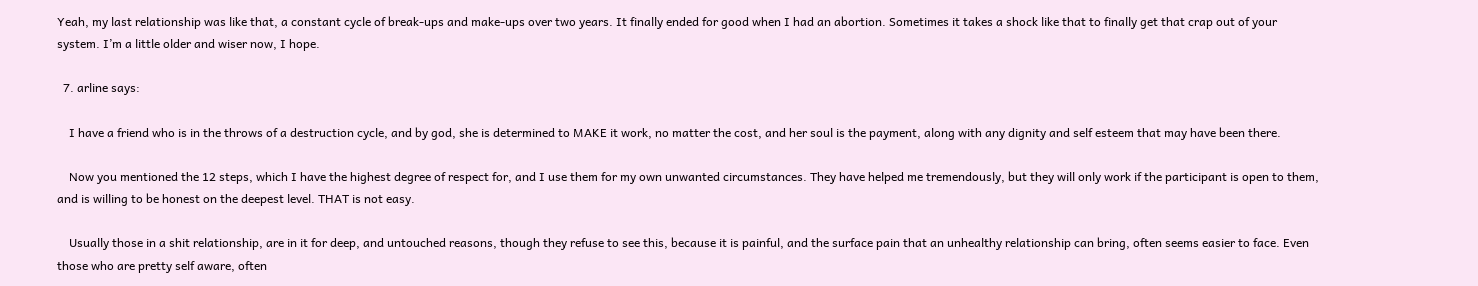Yeah, my last relationship was like that, a constant cycle of break-ups and make-ups over two years. It finally ended for good when I had an abortion. Sometimes it takes a shock like that to finally get that crap out of your system. I’m a little older and wiser now, I hope.

  7. arline says:

    I have a friend who is in the throws of a destruction cycle, and by god, she is determined to MAKE it work, no matter the cost, and her soul is the payment, along with any dignity and self esteem that may have been there.

    Now you mentioned the 12 steps, which I have the highest degree of respect for, and I use them for my own unwanted circumstances. They have helped me tremendously, but they will only work if the participant is open to them, and is willing to be honest on the deepest level. THAT is not easy.

    Usually those in a shit relationship, are in it for deep, and untouched reasons, though they refuse to see this, because it is painful, and the surface pain that an unhealthy relationship can bring, often seems easier to face. Even those who are pretty self aware, often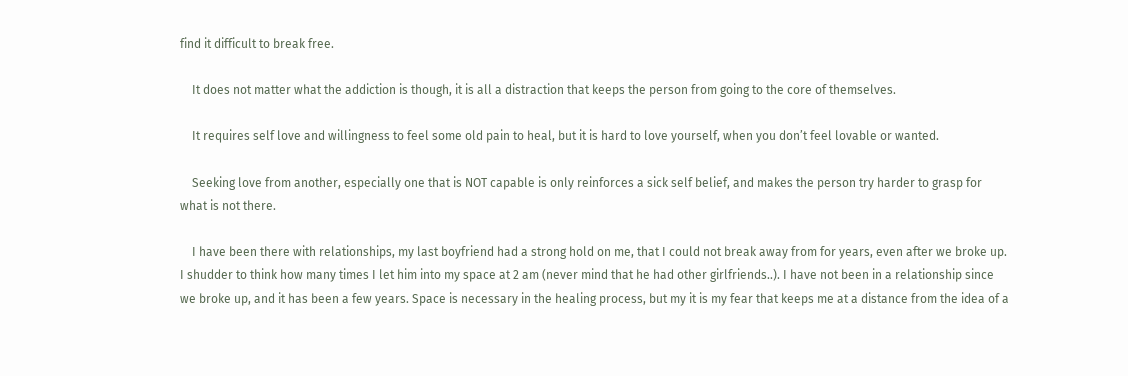find it difficult to break free.

    It does not matter what the addiction is though, it is all a distraction that keeps the person from going to the core of themselves.

    It requires self love and willingness to feel some old pain to heal, but it is hard to love yourself, when you don’t feel lovable or wanted.

    Seeking love from another, especially one that is NOT capable is only reinforces a sick self belief, and makes the person try harder to grasp for what is not there.

    I have been there with relationships, my last boyfriend had a strong hold on me, that I could not break away from for years, even after we broke up. I shudder to think how many times I let him into my space at 2 am (never mind that he had other girlfriends..). I have not been in a relationship since we broke up, and it has been a few years. Space is necessary in the healing process, but my it is my fear that keeps me at a distance from the idea of a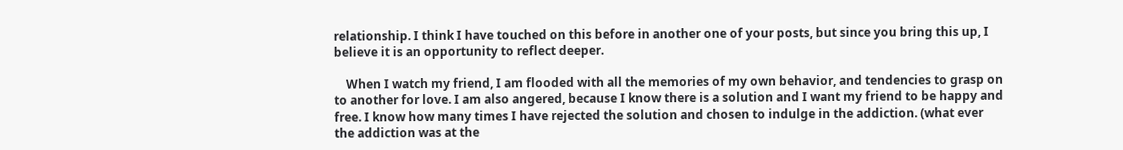relationship. I think I have touched on this before in another one of your posts, but since you bring this up, I believe it is an opportunity to reflect deeper.

    When I watch my friend, I am flooded with all the memories of my own behavior, and tendencies to grasp on to another for love. I am also angered, because I know there is a solution and I want my friend to be happy and free. I know how many times I have rejected the solution and chosen to indulge in the addiction. (what ever the addiction was at the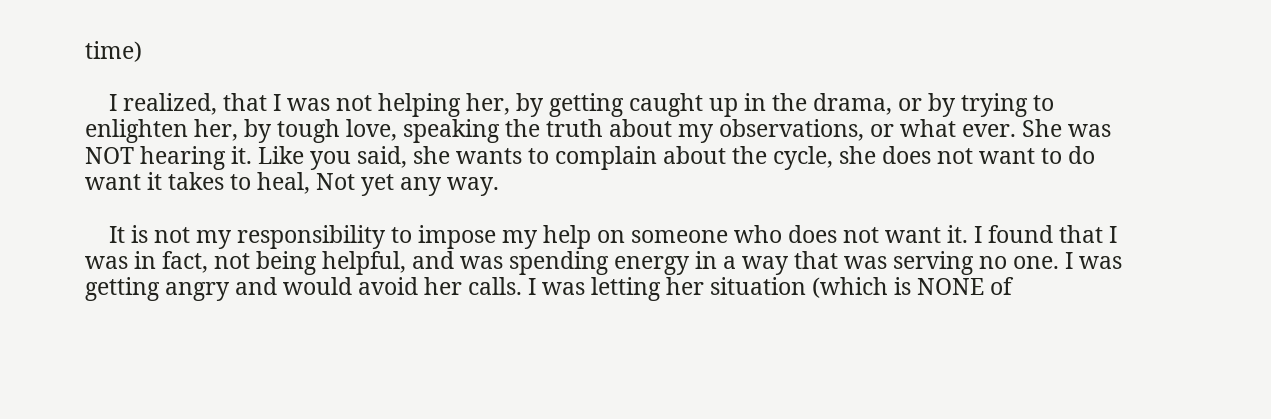time)

    I realized, that I was not helping her, by getting caught up in the drama, or by trying to enlighten her, by tough love, speaking the truth about my observations, or what ever. She was NOT hearing it. Like you said, she wants to complain about the cycle, she does not want to do want it takes to heal, Not yet any way.

    It is not my responsibility to impose my help on someone who does not want it. I found that I was in fact, not being helpful, and was spending energy in a way that was serving no one. I was getting angry and would avoid her calls. I was letting her situation (which is NONE of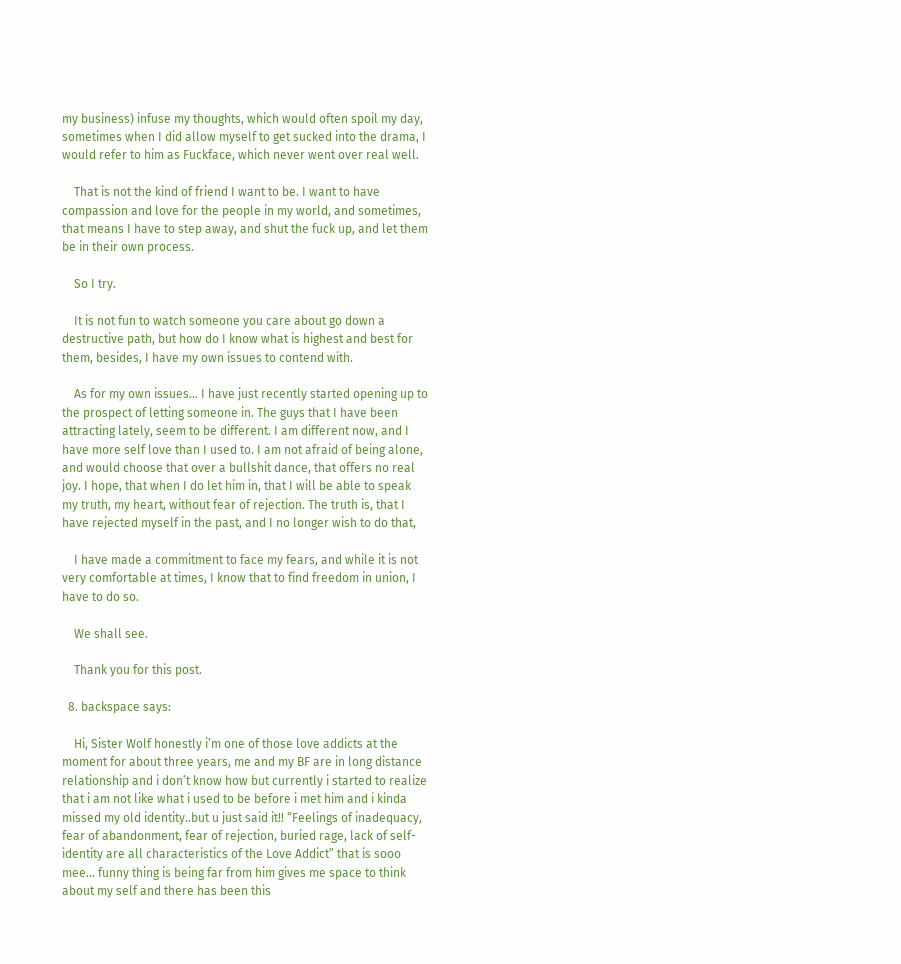my business) infuse my thoughts, which would often spoil my day, sometimes when I did allow myself to get sucked into the drama, I would refer to him as Fuckface, which never went over real well.

    That is not the kind of friend I want to be. I want to have compassion and love for the people in my world, and sometimes, that means I have to step away, and shut the fuck up, and let them be in their own process.

    So I try.

    It is not fun to watch someone you care about go down a destructive path, but how do I know what is highest and best for them, besides, I have my own issues to contend with.

    As for my own issues… I have just recently started opening up to the prospect of letting someone in. The guys that I have been attracting lately, seem to be different. I am different now, and I have more self love than I used to. I am not afraid of being alone, and would choose that over a bullshit dance, that offers no real joy. I hope, that when I do let him in, that I will be able to speak my truth, my heart, without fear of rejection. The truth is, that I have rejected myself in the past, and I no longer wish to do that,

    I have made a commitment to face my fears, and while it is not very comfortable at times, I know that to find freedom in union, I have to do so.

    We shall see.

    Thank you for this post.

  8. backspace says:

    Hi, Sister Wolf honestly i’m one of those love addicts at the moment for about three years, me and my BF are in long distance relationship and i don’t know how but currently i started to realize that i am not like what i used to be before i met him and i kinda missed my old identity..but u just said it!! “Feelings of inadequacy, fear of abandonment, fear of rejection, buried rage, lack of self-identity are all characteristics of the Love Addict” that is sooo mee… funny thing is being far from him gives me space to think about my self and there has been this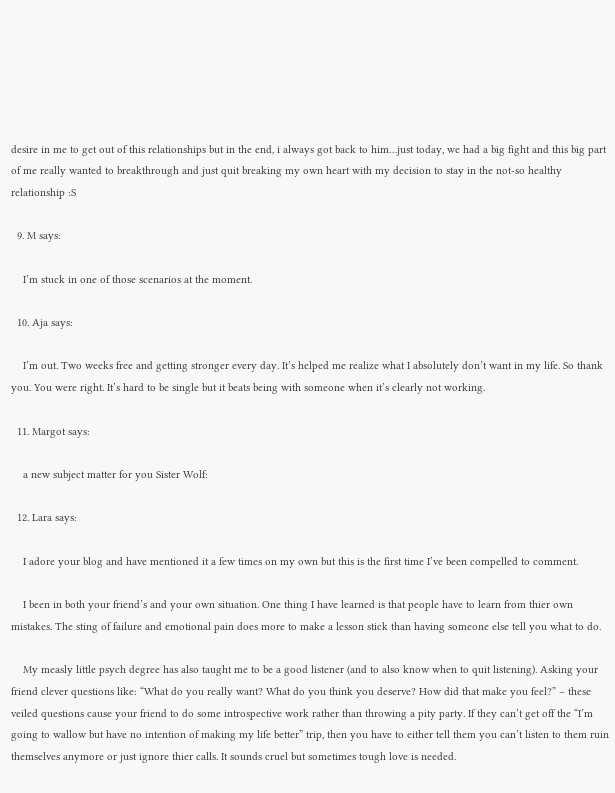desire in me to get out of this relationships but in the end, i always got back to him…just today, we had a big fight and this big part of me really wanted to breakthrough and just quit breaking my own heart with my decision to stay in the not-so healthy relationship :S

  9. M says:

    I’m stuck in one of those scenarios at the moment.

  10. Aja says:

    I’m out. Two weeks free and getting stronger every day. It’s helped me realize what I absolutely don’t want in my life. So thank you. You were right. It’s hard to be single but it beats being with someone when it’s clearly not working.

  11. Margot says:

    a new subject matter for you Sister Wolf:

  12. Lara says:

    I adore your blog and have mentioned it a few times on my own but this is the first time I’ve been compelled to comment.

    I been in both your friend’s and your own situation. One thing I have learned is that people have to learn from thier own mistakes. The sting of failure and emotional pain does more to make a lesson stick than having someone else tell you what to do.

    My measly little psych degree has also taught me to be a good listener (and to also know when to quit listening). Asking your friend clever questions like: “What do you really want? What do you think you deserve? How did that make you feel?” – these veiled questions cause your friend to do some introspective work rather than throwing a pity party. If they can’t get off the “I’m going to wallow but have no intention of making my life better” trip, then you have to either tell them you can’t listen to them ruin themselves anymore or just ignore thier calls. It sounds cruel but sometimes tough love is needed.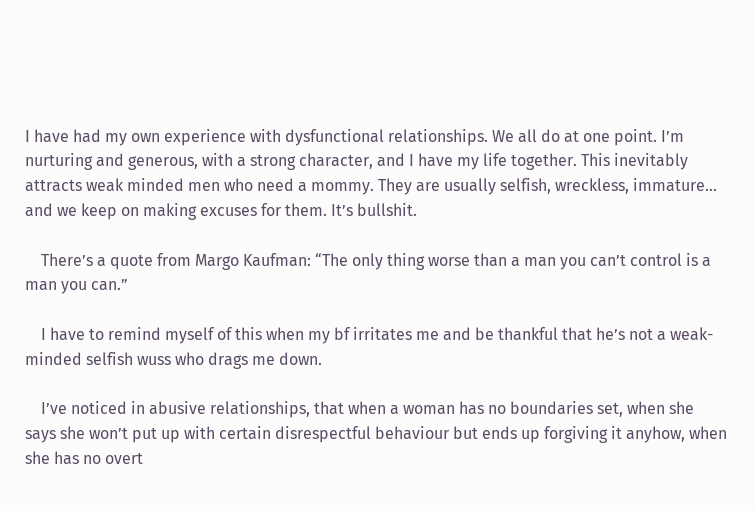I have had my own experience with dysfunctional relationships. We all do at one point. I’m nurturing and generous, with a strong character, and I have my life together. This inevitably attracts weak minded men who need a mommy. They are usually selfish, wreckless, immature… and we keep on making excuses for them. It’s bullshit.

    There’s a quote from Margo Kaufman: “The only thing worse than a man you can’t control is a man you can.”

    I have to remind myself of this when my bf irritates me and be thankful that he’s not a weak-minded selfish wuss who drags me down.

    I’ve noticed in abusive relationships, that when a woman has no boundaries set, when she says she won’t put up with certain disrespectful behaviour but ends up forgiving it anyhow, when she has no overt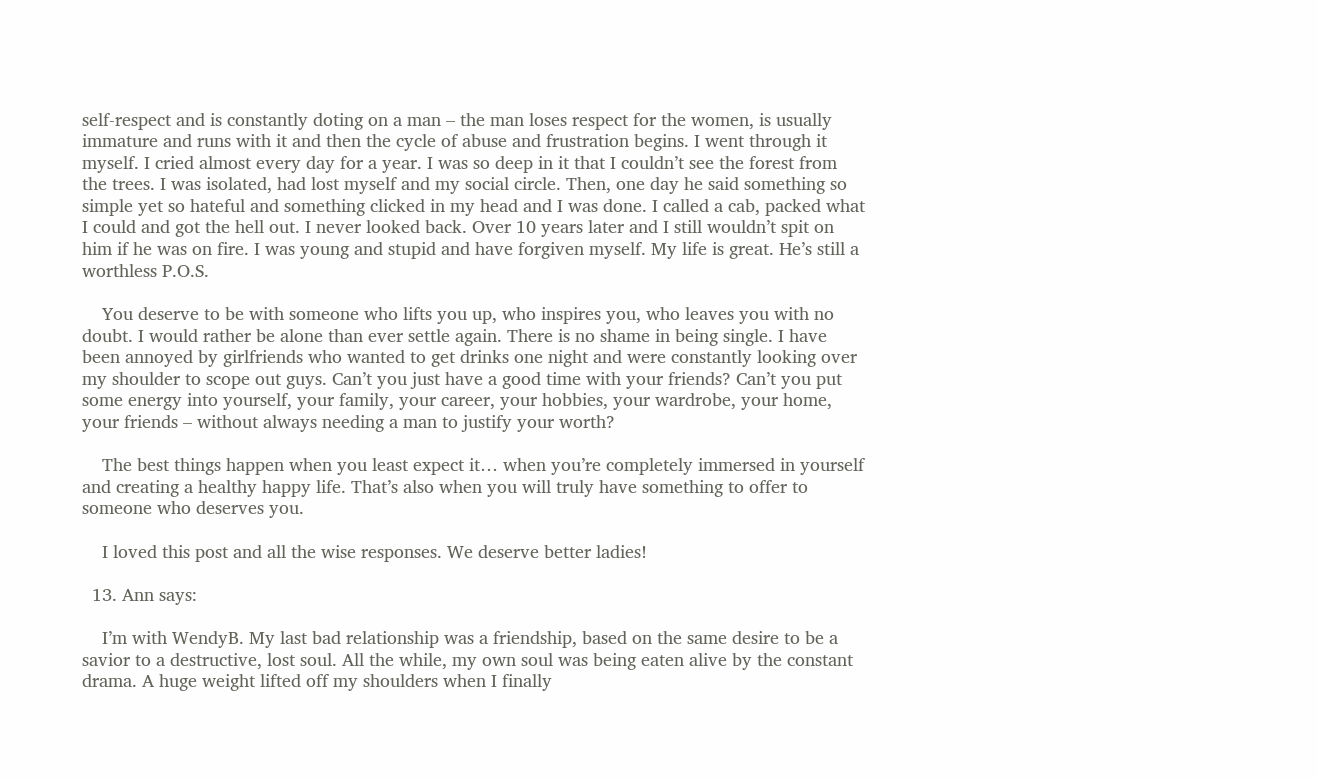self-respect and is constantly doting on a man – the man loses respect for the women, is usually immature and runs with it and then the cycle of abuse and frustration begins. I went through it myself. I cried almost every day for a year. I was so deep in it that I couldn’t see the forest from the trees. I was isolated, had lost myself and my social circle. Then, one day he said something so simple yet so hateful and something clicked in my head and I was done. I called a cab, packed what I could and got the hell out. I never looked back. Over 10 years later and I still wouldn’t spit on him if he was on fire. I was young and stupid and have forgiven myself. My life is great. He’s still a worthless P.O.S.

    You deserve to be with someone who lifts you up, who inspires you, who leaves you with no doubt. I would rather be alone than ever settle again. There is no shame in being single. I have been annoyed by girlfriends who wanted to get drinks one night and were constantly looking over my shoulder to scope out guys. Can’t you just have a good time with your friends? Can’t you put some energy into yourself, your family, your career, your hobbies, your wardrobe, your home, your friends – without always needing a man to justify your worth?

    The best things happen when you least expect it… when you’re completely immersed in yourself and creating a healthy happy life. That’s also when you will truly have something to offer to someone who deserves you.

    I loved this post and all the wise responses. We deserve better ladies!

  13. Ann says:

    I’m with WendyB. My last bad relationship was a friendship, based on the same desire to be a savior to a destructive, lost soul. All the while, my own soul was being eaten alive by the constant drama. A huge weight lifted off my shoulders when I finally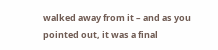walked away from it – and as you pointed out, it was a final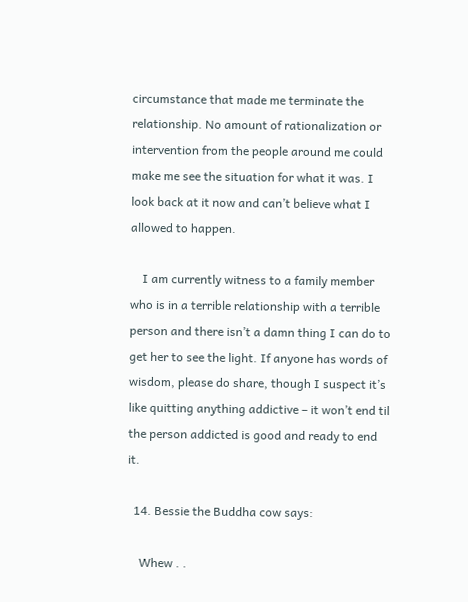circumstance that made me terminate the relationship. No amount of rationalization or intervention from the people around me could make me see the situation for what it was. I look back at it now and can’t believe what I allowed to happen.

    I am currently witness to a family member who is in a terrible relationship with a terrible person and there isn’t a damn thing I can do to get her to see the light. If anyone has words of wisdom, please do share, though I suspect it’s like quitting anything addictive – it won’t end til the person addicted is good and ready to end it.

  14. Bessie the Buddha cow says:

    Whew . .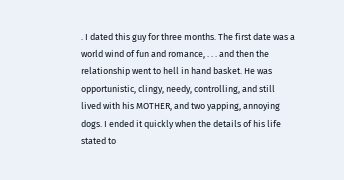. I dated this guy for three months. The first date was a world wind of fun and romance, . . . and then the relationship went to hell in hand basket. He was opportunistic, clingy, needy, controlling, and still lived with his MOTHER, and two yapping, annoying dogs. I ended it quickly when the details of his life stated to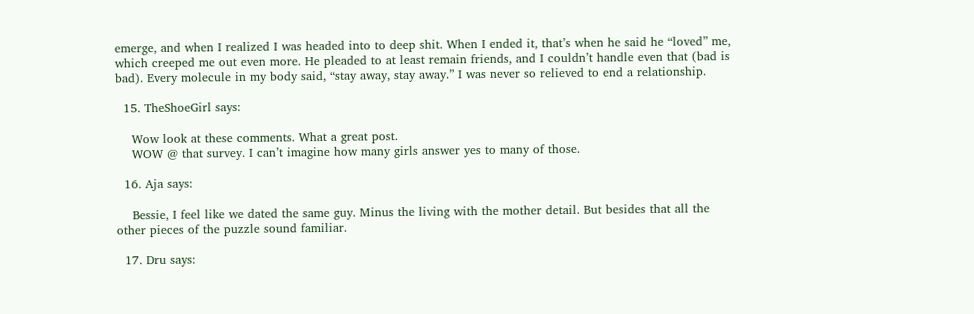emerge, and when I realized I was headed into to deep shit. When I ended it, that’s when he said he “loved” me, which creeped me out even more. He pleaded to at least remain friends, and I couldn’t handle even that (bad is bad). Every molecule in my body said, “stay away, stay away.” I was never so relieved to end a relationship.

  15. TheShoeGirl says:

    Wow look at these comments. What a great post.
    WOW @ that survey. I can’t imagine how many girls answer yes to many of those.

  16. Aja says:

    Bessie, I feel like we dated the same guy. Minus the living with the mother detail. But besides that all the other pieces of the puzzle sound familiar.

  17. Dru says: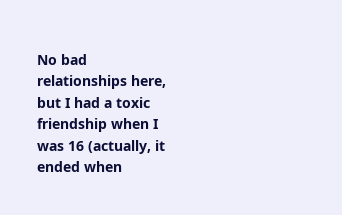No bad relationships here, but I had a toxic friendship when I was 16 (actually, it ended when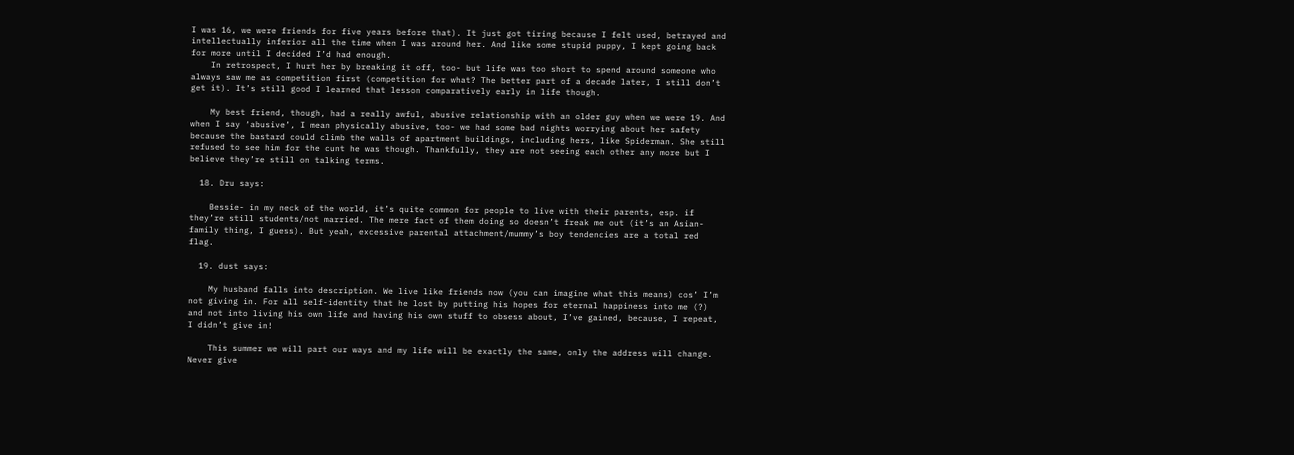I was 16, we were friends for five years before that). It just got tiring because I felt used, betrayed and intellectually inferior all the time when I was around her. And like some stupid puppy, I kept going back for more until I decided I’d had enough.
    In retrospect, I hurt her by breaking it off, too- but life was too short to spend around someone who always saw me as competition first (competition for what? The better part of a decade later, I still don’t get it). It’s still good I learned that lesson comparatively early in life though.

    My best friend, though, had a really awful, abusive relationship with an older guy when we were 19. And when I say ‘abusive’, I mean physically abusive, too- we had some bad nights worrying about her safety because the bastard could climb the walls of apartment buildings, including hers, like Spiderman. She still refused to see him for the cunt he was though. Thankfully, they are not seeing each other any more but I believe they’re still on talking terms.

  18. Dru says:

    Bessie- in my neck of the world, it’s quite common for people to live with their parents, esp. if they’re still students/not married. The mere fact of them doing so doesn’t freak me out (it’s an Asian-family thing, I guess). But yeah, excessive parental attachment/mummy’s boy tendencies are a total red flag.

  19. dust says:

    My husband falls into description. We live like friends now (you can imagine what this means) cos’ I’m not giving in. For all self-identity that he lost by putting his hopes for eternal happiness into me (?) and not into living his own life and having his own stuff to obsess about, I’ve gained, because, I repeat, I didn’t give in!

    This summer we will part our ways and my life will be exactly the same, only the address will change. Never give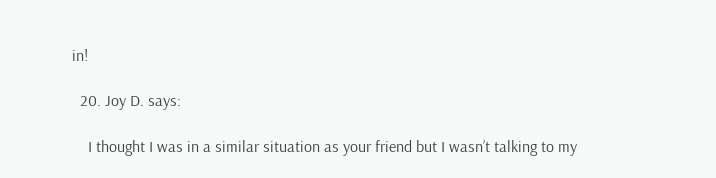in!

  20. Joy D. says:

    I thought I was in a similar situation as your friend but I wasn’t talking to my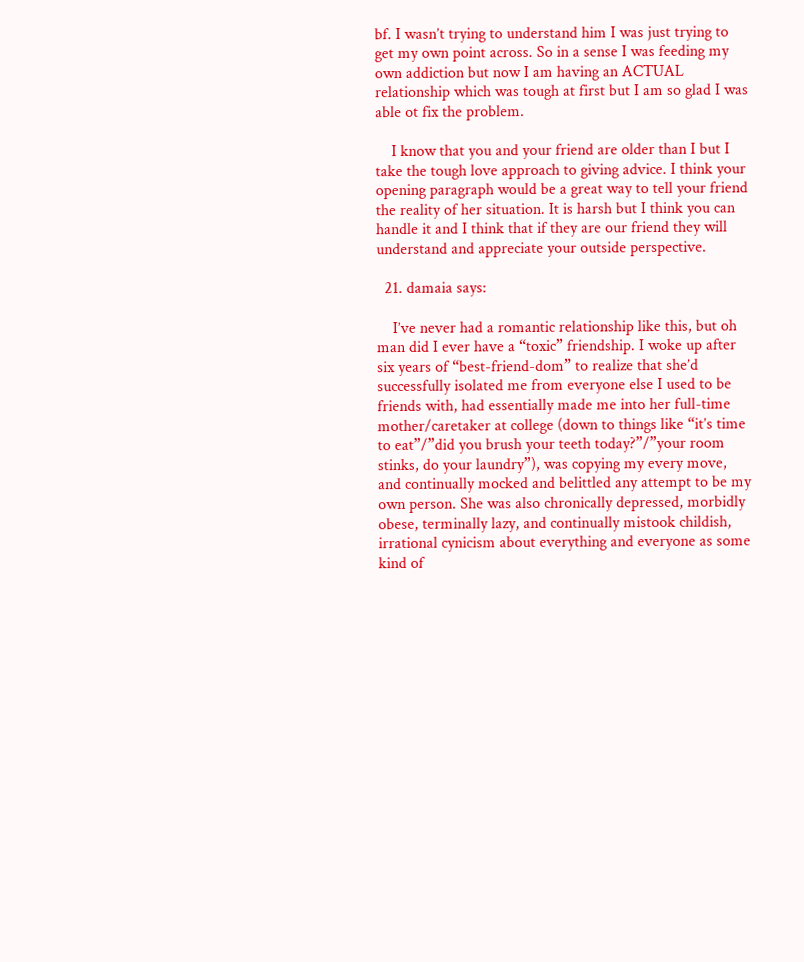bf. I wasn’t trying to understand him I was just trying to get my own point across. So in a sense I was feeding my own addiction but now I am having an ACTUAL relationship which was tough at first but I am so glad I was able ot fix the problem.

    I know that you and your friend are older than I but I take the tough love approach to giving advice. I think your opening paragraph would be a great way to tell your friend the reality of her situation. It is harsh but I think you can handle it and I think that if they are our friend they will understand and appreciate your outside perspective.

  21. damaia says:

    I’ve never had a romantic relationship like this, but oh man did I ever have a “toxic” friendship. I woke up after six years of “best-friend-dom” to realize that she’d successfully isolated me from everyone else I used to be friends with, had essentially made me into her full-time mother/caretaker at college (down to things like “it’s time to eat”/”did you brush your teeth today?”/”your room stinks, do your laundry”), was copying my every move, and continually mocked and belittled any attempt to be my own person. She was also chronically depressed, morbidly obese, terminally lazy, and continually mistook childish, irrational cynicism about everything and everyone as some kind of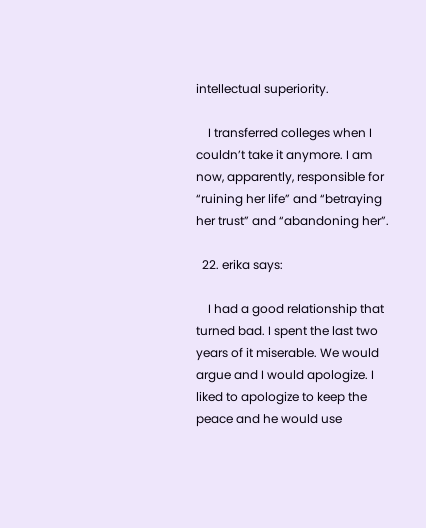intellectual superiority.

    I transferred colleges when I couldn’t take it anymore. I am now, apparently, responsible for “ruining her life” and “betraying her trust” and “abandoning her”.

  22. erika says:

    I had a good relationship that turned bad. I spent the last two years of it miserable. We would argue and I would apologize. I liked to apologize to keep the peace and he would use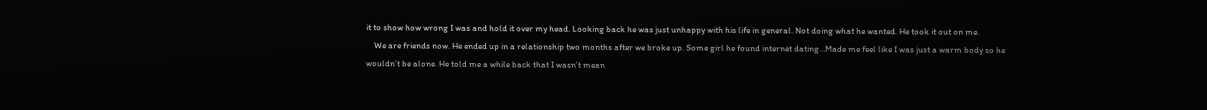it to show how wrong I was and hold it over my head. Looking back he was just unhappy with his life in general. Not doing what he wanted. He took it out on me.
    We are friends now. He ended up in a relationship two months after we broke up. Some girl he found internet dating…Made me feel like I was just a warm body so he wouldn’t be alone. He told me a while back that I wasn’t mean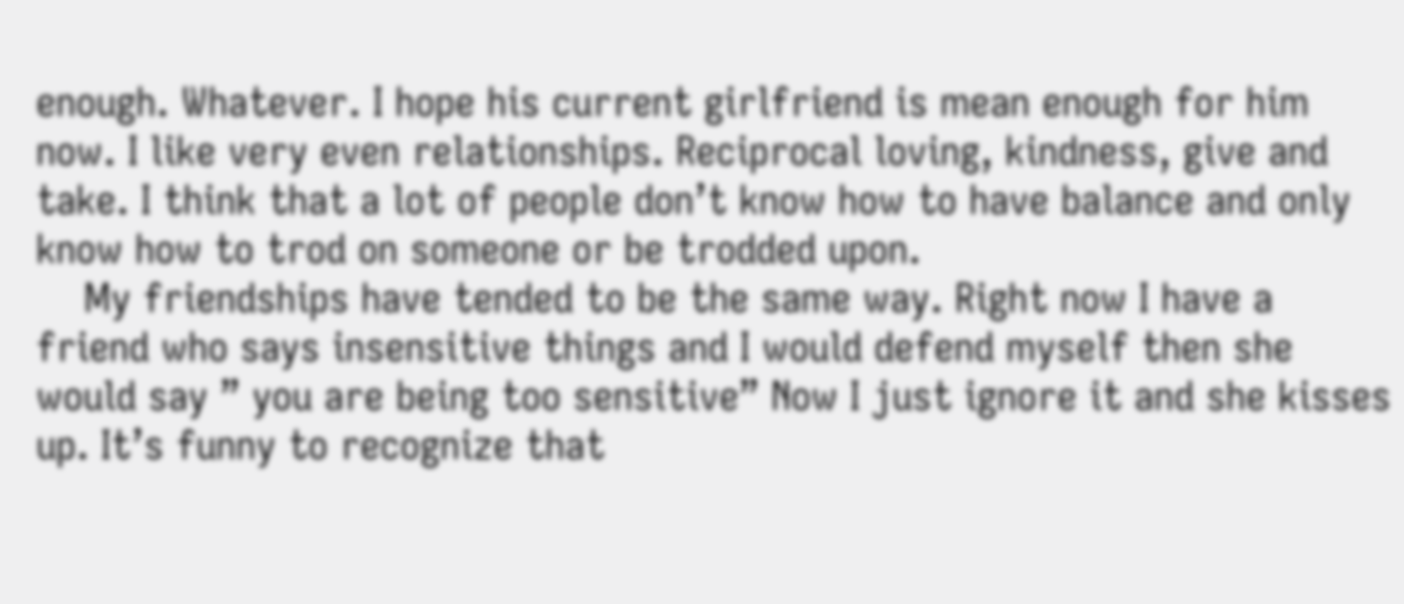enough. Whatever. I hope his current girlfriend is mean enough for him now. I like very even relationships. Reciprocal loving, kindness, give and take. I think that a lot of people don’t know how to have balance and only know how to trod on someone or be trodded upon.
    My friendships have tended to be the same way. Right now I have a friend who says insensitive things and I would defend myself then she would say ” you are being too sensitive” Now I just ignore it and she kisses up. It’s funny to recognize that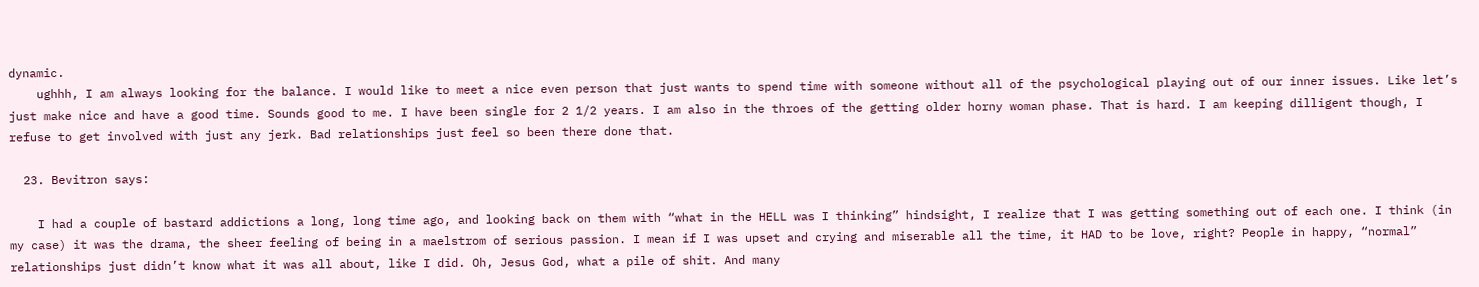dynamic.
    ughhh, I am always looking for the balance. I would like to meet a nice even person that just wants to spend time with someone without all of the psychological playing out of our inner issues. Like let’s just make nice and have a good time. Sounds good to me. I have been single for 2 1/2 years. I am also in the throes of the getting older horny woman phase. That is hard. I am keeping dilligent though, I refuse to get involved with just any jerk. Bad relationships just feel so been there done that.

  23. Bevitron says:

    I had a couple of bastard addictions a long, long time ago, and looking back on them with “what in the HELL was I thinking” hindsight, I realize that I was getting something out of each one. I think (in my case) it was the drama, the sheer feeling of being in a maelstrom of serious passion. I mean if I was upset and crying and miserable all the time, it HAD to be love, right? People in happy, “normal” relationships just didn’t know what it was all about, like I did. Oh, Jesus God, what a pile of shit. And many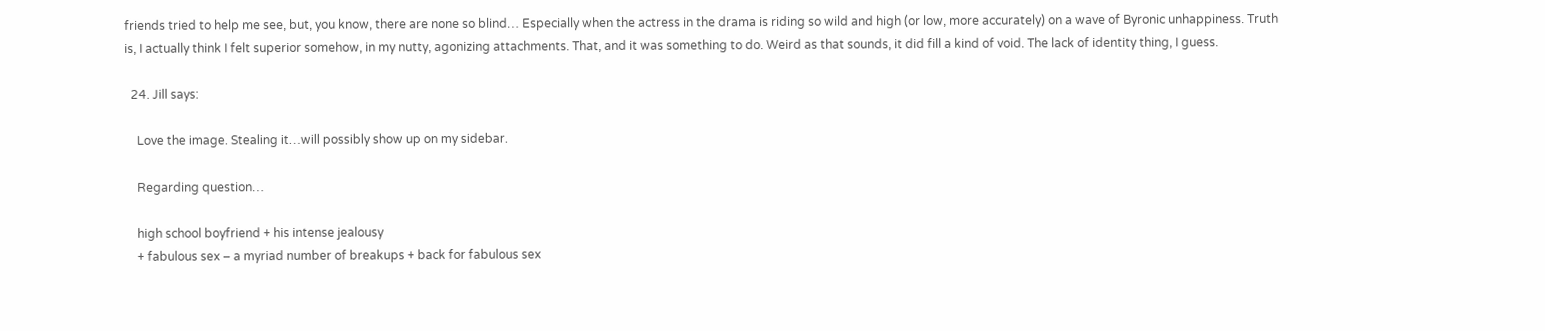friends tried to help me see, but, you know, there are none so blind… Especially when the actress in the drama is riding so wild and high (or low, more accurately) on a wave of Byronic unhappiness. Truth is, I actually think I felt superior somehow, in my nutty, agonizing attachments. That, and it was something to do. Weird as that sounds, it did fill a kind of void. The lack of identity thing, I guess.

  24. Jill says:

    Love the image. Stealing it…will possibly show up on my sidebar.

    Regarding question…

    high school boyfriend + his intense jealousy
    + fabulous sex – a myriad number of breakups + back for fabulous sex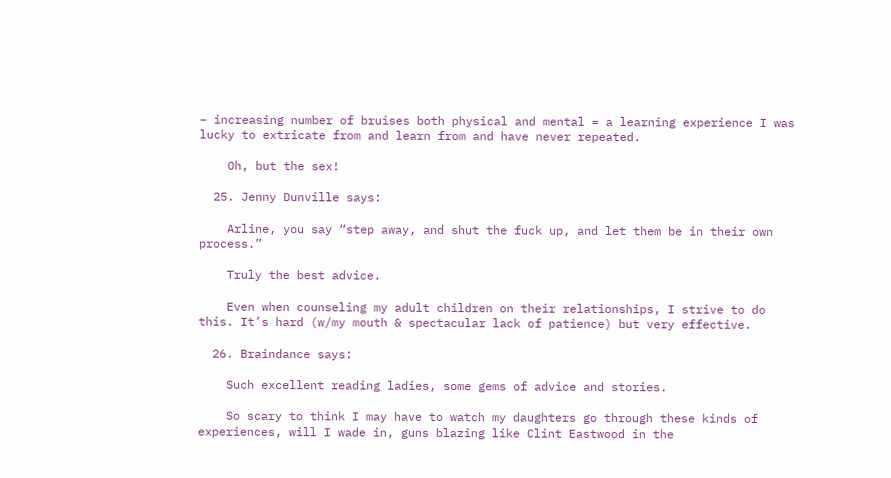– increasing number of bruises both physical and mental = a learning experience I was lucky to extricate from and learn from and have never repeated.

    Oh, but the sex!

  25. Jenny Dunville says:

    Arline, you say “step away, and shut the fuck up, and let them be in their own process.”

    Truly the best advice.

    Even when counseling my adult children on their relationships, I strive to do this. It’s hard (w/my mouth & spectacular lack of patience) but very effective.

  26. Braindance says:

    Such excellent reading ladies, some gems of advice and stories.

    So scary to think I may have to watch my daughters go through these kinds of experiences, will I wade in, guns blazing like Clint Eastwood in the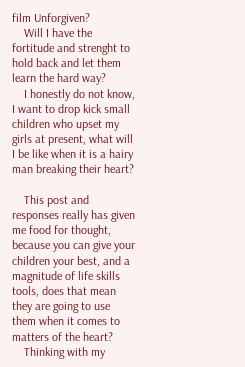film Unforgiven?
    Will I have the fortitude and strenght to hold back and let them learn the hard way?
    I honestly do not know, I want to drop kick small children who upset my girls at present, what will I be like when it is a hairy man breaking their heart?

    This post and responses really has given me food for thought, because you can give your children your best, and a magnitude of life skills tools, does that mean they are going to use them when it comes to matters of the heart?
    Thinking with my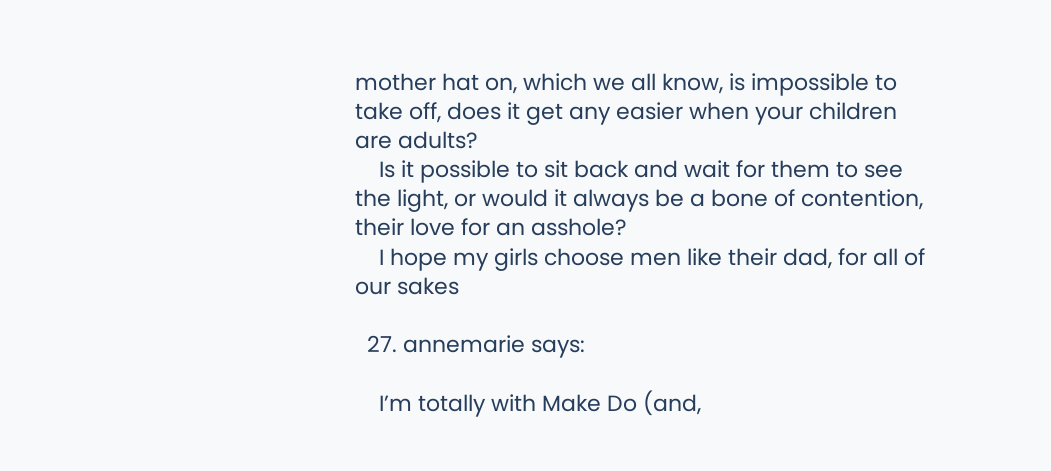mother hat on, which we all know, is impossible to take off, does it get any easier when your children are adults?
    Is it possible to sit back and wait for them to see the light, or would it always be a bone of contention, their love for an asshole?
    I hope my girls choose men like their dad, for all of our sakes

  27. annemarie says:

    I’m totally with Make Do (and,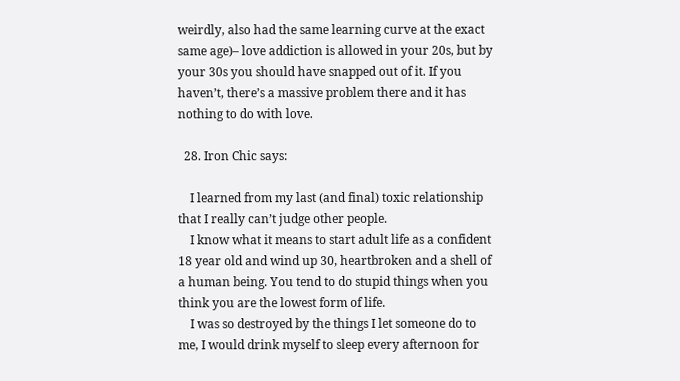weirdly, also had the same learning curve at the exact same age)– love addiction is allowed in your 20s, but by your 30s you should have snapped out of it. If you haven’t, there’s a massive problem there and it has nothing to do with love.

  28. Iron Chic says:

    I learned from my last (and final) toxic relationship that I really can’t judge other people.
    I know what it means to start adult life as a confident 18 year old and wind up 30, heartbroken and a shell of a human being. You tend to do stupid things when you think you are the lowest form of life.
    I was so destroyed by the things I let someone do to me, I would drink myself to sleep every afternoon for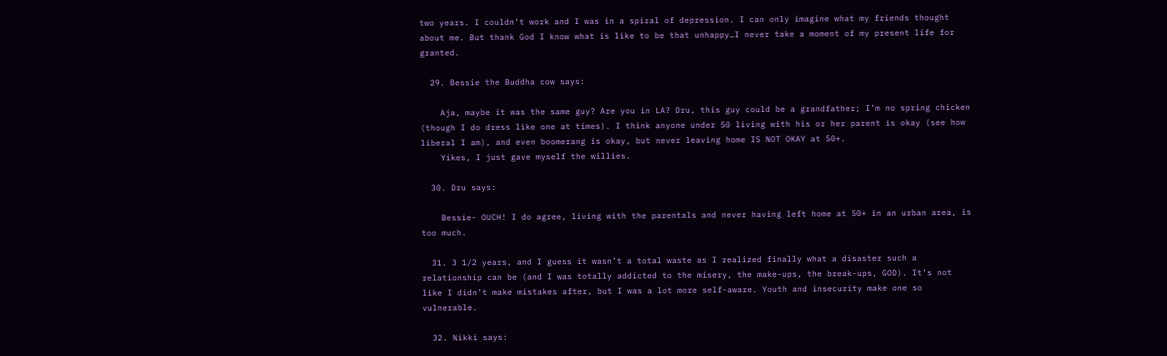two years. I couldn’t work and I was in a spiral of depression. I can only imagine what my friends thought about me. But thank God I know what is like to be that unhappy…I never take a moment of my present life for granted.

  29. Bessie the Buddha cow says:

    Aja, maybe it was the same guy? Are you in LA? Dru, this guy could be a grandfather; I’m no spring chicken (though I do dress like one at times). I think anyone under 50 living with his or her parent is okay (see how liberal I am), and even boomerang is okay, but never leaving home IS NOT OKAY at 50+.
    Yikes, I just gave myself the willies.

  30. Dru says:

    Bessie- OUCH! I do agree, living with the parentals and never having left home at 50+ in an urban area, is too much.

  31. 3 1/2 years, and I guess it wasn’t a total waste as I realized finally what a disaster such a relationship can be (and I was totally addicted to the misery, the make-ups, the break-ups, GOD). It’s not like I didn’t make mistakes after, but I was a lot more self-aware. Youth and insecurity make one so vulnerable.

  32. Nikki says: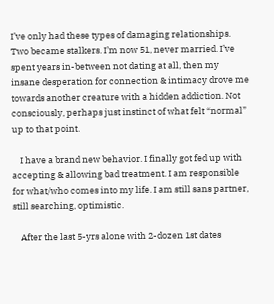I’ve only had these types of damaging relationships. Two became stalkers. I’m now 51, never married. I’ve spent years in-between not dating at all, then my insane desperation for connection & intimacy drove me towards another creature with a hidden addiction. Not consciously, perhaps just instinct of what felt “normal” up to that point.

    I have a brand new behavior. I finally got fed up with accepting & allowing bad treatment. I am responsible for what/who comes into my life. I am still sans partner, still searching, optimistic.

    After the last 5-yrs alone with 2-dozen 1st dates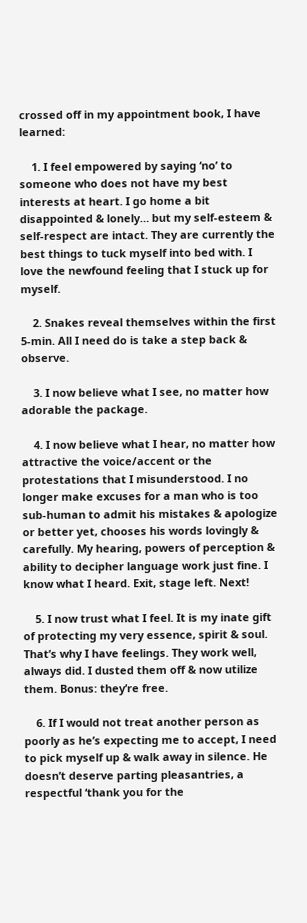crossed off in my appointment book, I have learned:

    1. I feel empowered by saying ‘no’ to someone who does not have my best interests at heart. I go home a bit disappointed & lonely… but my self-esteem & self-respect are intact. They are currently the best things to tuck myself into bed with. I love the newfound feeling that I stuck up for myself.

    2. Snakes reveal themselves within the first 5-min. All I need do is take a step back & observe.

    3. I now believe what I see, no matter how adorable the package.

    4. I now believe what I hear, no matter how attractive the voice/accent or the protestations that I misunderstood. I no longer make excuses for a man who is too sub-human to admit his mistakes & apologize or better yet, chooses his words lovingly & carefully. My hearing, powers of perception & ability to decipher language work just fine. I know what I heard. Exit, stage left. Next!

    5. I now trust what I feel. It is my inate gift of protecting my very essence, spirit & soul. That’s why I have feelings. They work well, always did. I dusted them off & now utilize them. Bonus: they’re free.

    6. If I would not treat another person as poorly as he’s expecting me to accept, I need to pick myself up & walk away in silence. He doesn’t deserve parting pleasantries, a respectful ‘thank you for the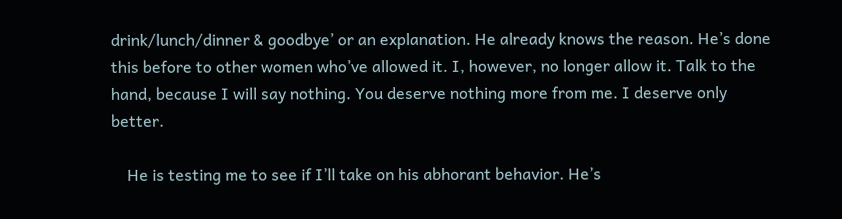drink/lunch/dinner & goodbye’ or an explanation. He already knows the reason. He’s done this before to other women who’ve allowed it. I, however, no longer allow it. Talk to the hand, because I will say nothing. You deserve nothing more from me. I deserve only better.

    He is testing me to see if I’ll take on his abhorant behavior. He’s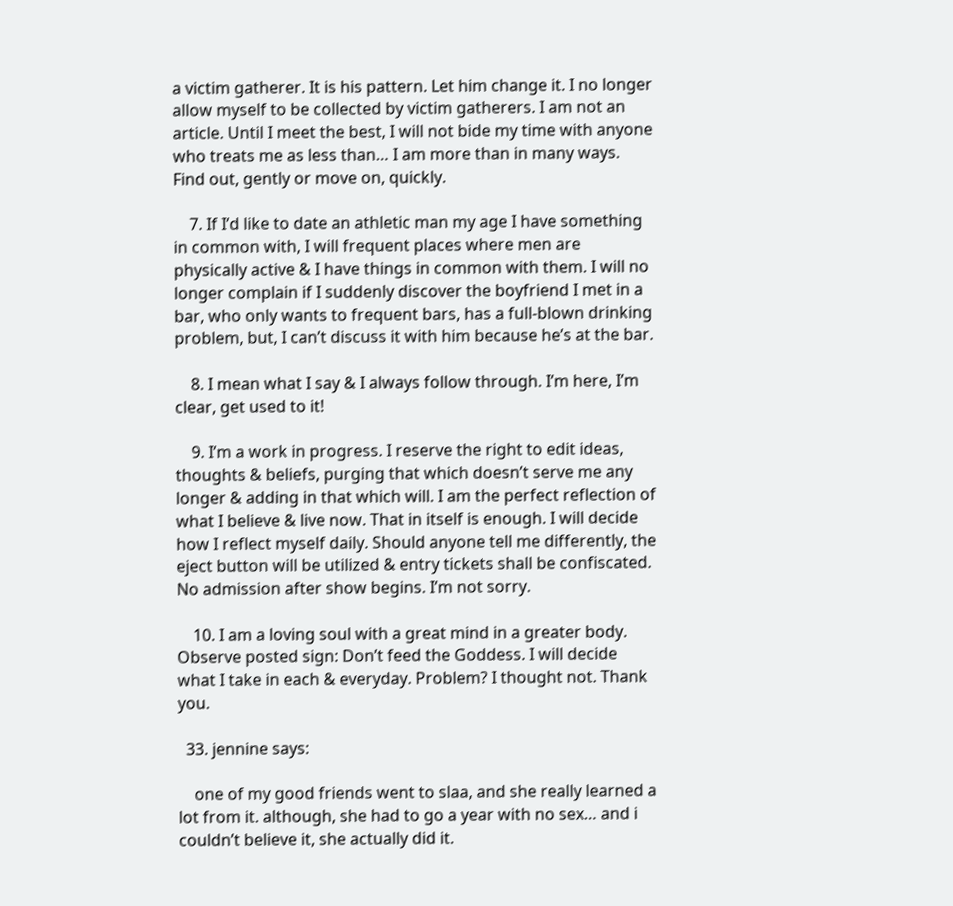a victim gatherer. It is his pattern. Let him change it. I no longer allow myself to be collected by victim gatherers. I am not an article. Until I meet the best, I will not bide my time with anyone who treats me as less than… I am more than in many ways. Find out, gently or move on, quickly.

    7. If I’d like to date an athletic man my age I have something in common with, I will frequent places where men are physically active & I have things in common with them. I will no longer complain if I suddenly discover the boyfriend I met in a bar, who only wants to frequent bars, has a full-blown drinking problem, but, I can’t discuss it with him because he’s at the bar.

    8. I mean what I say & I always follow through. I’m here, I’m clear, get used to it!

    9. I’m a work in progress. I reserve the right to edit ideas, thoughts & beliefs, purging that which doesn’t serve me any longer & adding in that which will. I am the perfect reflection of what I believe & live now. That in itself is enough. I will decide how I reflect myself daily. Should anyone tell me differently, the eject button will be utilized & entry tickets shall be confiscated. No admission after show begins. I’m not sorry.

    10. I am a loving soul with a great mind in a greater body. Observe posted sign: Don’t feed the Goddess. I will decide what I take in each & everyday. Problem? I thought not. Thank you.

  33. jennine says:

    one of my good friends went to slaa, and she really learned a lot from it. although, she had to go a year with no sex… and i couldn’t believe it, she actually did it.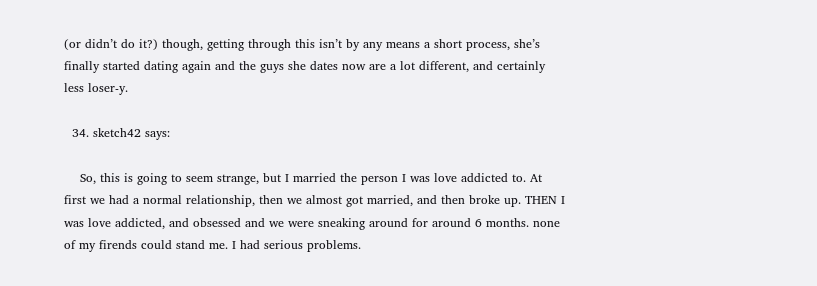(or didn’t do it?) though, getting through this isn’t by any means a short process, she’s finally started dating again and the guys she dates now are a lot different, and certainly less loser-y.

  34. sketch42 says:

    So, this is going to seem strange, but I married the person I was love addicted to. At first we had a normal relationship, then we almost got married, and then broke up. THEN I was love addicted, and obsessed and we were sneaking around for around 6 months. none of my firends could stand me. I had serious problems.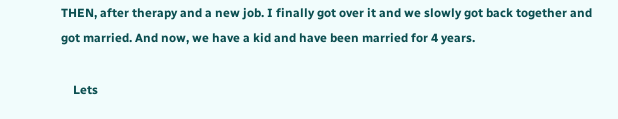THEN, after therapy and a new job. I finally got over it and we slowly got back together and got married. And now, we have a kid and have been married for 4 years.

    Lets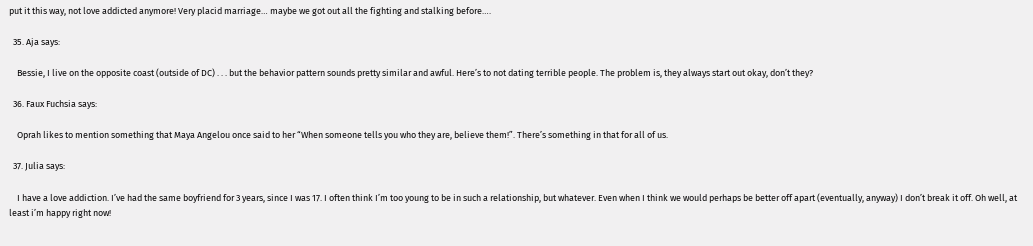put it this way, not love addicted anymore! Very placid marriage… maybe we got out all the fighting and stalking before….

  35. Aja says:

    Bessie, I live on the opposite coast (outside of DC) . . . but the behavior pattern sounds pretty similar and awful. Here’s to not dating terrible people. The problem is, they always start out okay, don’t they?

  36. Faux Fuchsia says:

    Oprah likes to mention something that Maya Angelou once said to her “When someone tells you who they are, believe them!”. There’s something in that for all of us.

  37. Julia says:

    I have a love addiction. I’ve had the same boyfriend for 3 years, since I was 17. I often think I’m too young to be in such a relationship, but whatever. Even when I think we would perhaps be better off apart (eventually, anyway) I don’t break it off. Oh well, at least i’m happy right now!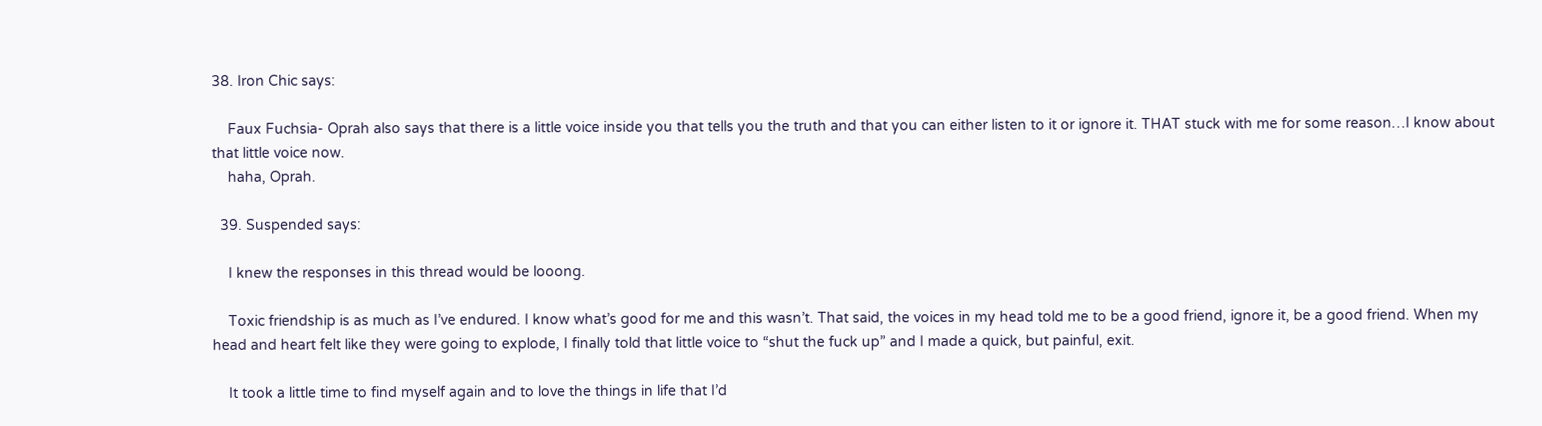38. Iron Chic says:

    Faux Fuchsia- Oprah also says that there is a little voice inside you that tells you the truth and that you can either listen to it or ignore it. THAT stuck with me for some reason…I know about that little voice now.
    haha, Oprah.

  39. Suspended says:

    I knew the responses in this thread would be looong.

    Toxic friendship is as much as I’ve endured. I know what’s good for me and this wasn’t. That said, the voices in my head told me to be a good friend, ignore it, be a good friend. When my head and heart felt like they were going to explode, I finally told that little voice to “shut the fuck up” and I made a quick, but painful, exit.

    It took a little time to find myself again and to love the things in life that I’d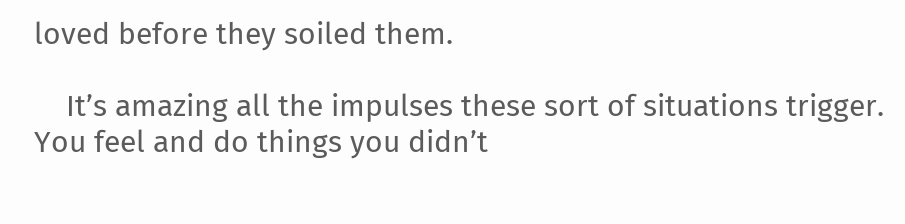loved before they soiled them.

    It’s amazing all the impulses these sort of situations trigger. You feel and do things you didn’t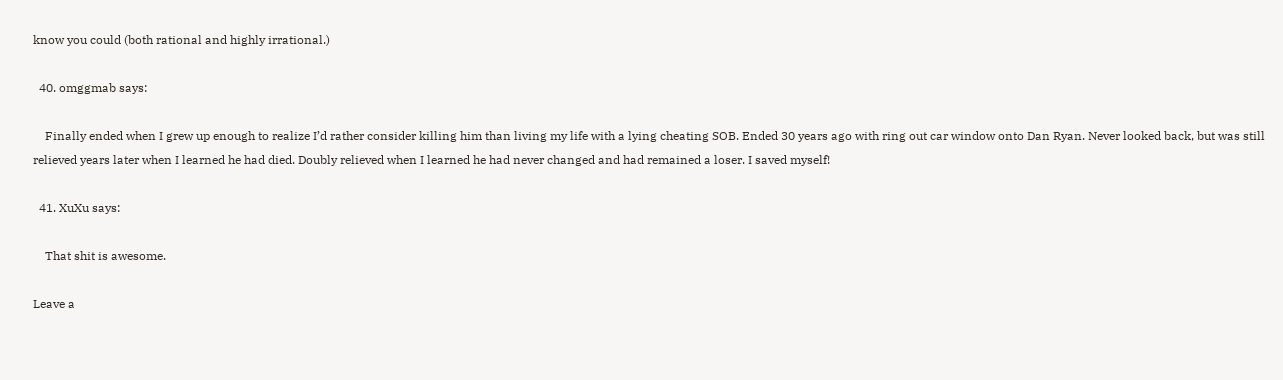know you could (both rational and highly irrational.)

  40. omggmab says:

    Finally ended when I grew up enough to realize I’d rather consider killing him than living my life with a lying cheating SOB. Ended 30 years ago with ring out car window onto Dan Ryan. Never looked back, but was still relieved years later when I learned he had died. Doubly relieved when I learned he had never changed and had remained a loser. I saved myself!

  41. XuXu says:

    That shit is awesome.

Leave a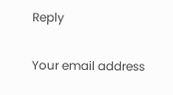Reply

Your email address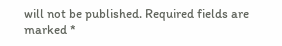will not be published. Required fields are marked *